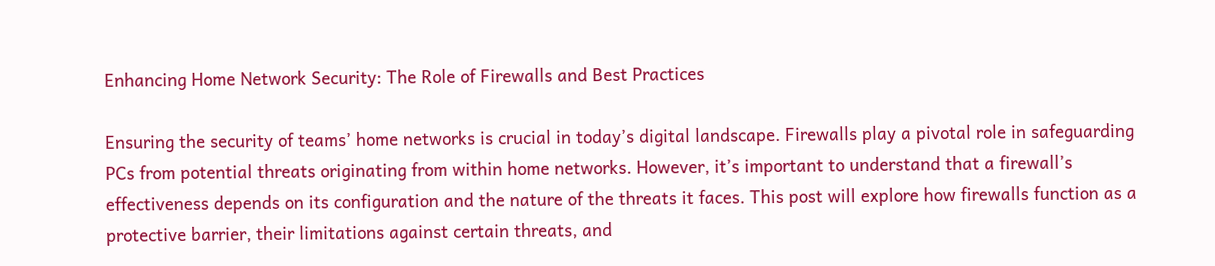Enhancing Home Network Security: The Role of Firewalls and Best Practices

Ensuring the security of teams’ home networks is crucial in today’s digital landscape. Firewalls play a pivotal role in safeguarding PCs from potential threats originating from within home networks. However, it’s important to understand that a firewall’s effectiveness depends on its configuration and the nature of the threats it faces. This post will explore how firewalls function as a protective barrier, their limitations against certain threats, and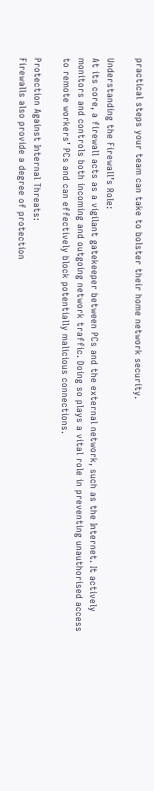practical steps your team can take to bolster their home network security.

Understanding the Firewall’s Role:
At its core, a firewall acts as a vigilant gatekeeper between PCs and the external network, such as the Internet. It actively monitors and controls both incoming and outgoing network traffic. Doing so plays a vital role in preventing unauthorised access to remote workers’ PCs and can effectively block potentially malicious connections.

Protection Against Internal Threats:
Firewalls also provide a degree of protection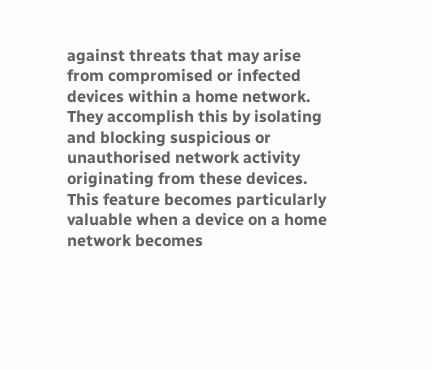against threats that may arise from compromised or infected devices within a home network. They accomplish this by isolating and blocking suspicious or unauthorised network activity originating from these devices. This feature becomes particularly valuable when a device on a home network becomes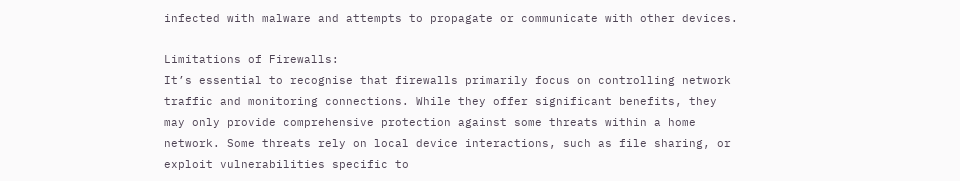infected with malware and attempts to propagate or communicate with other devices.

Limitations of Firewalls:
It’s essential to recognise that firewalls primarily focus on controlling network traffic and monitoring connections. While they offer significant benefits, they may only provide comprehensive protection against some threats within a home network. Some threats rely on local device interactions, such as file sharing, or exploit vulnerabilities specific to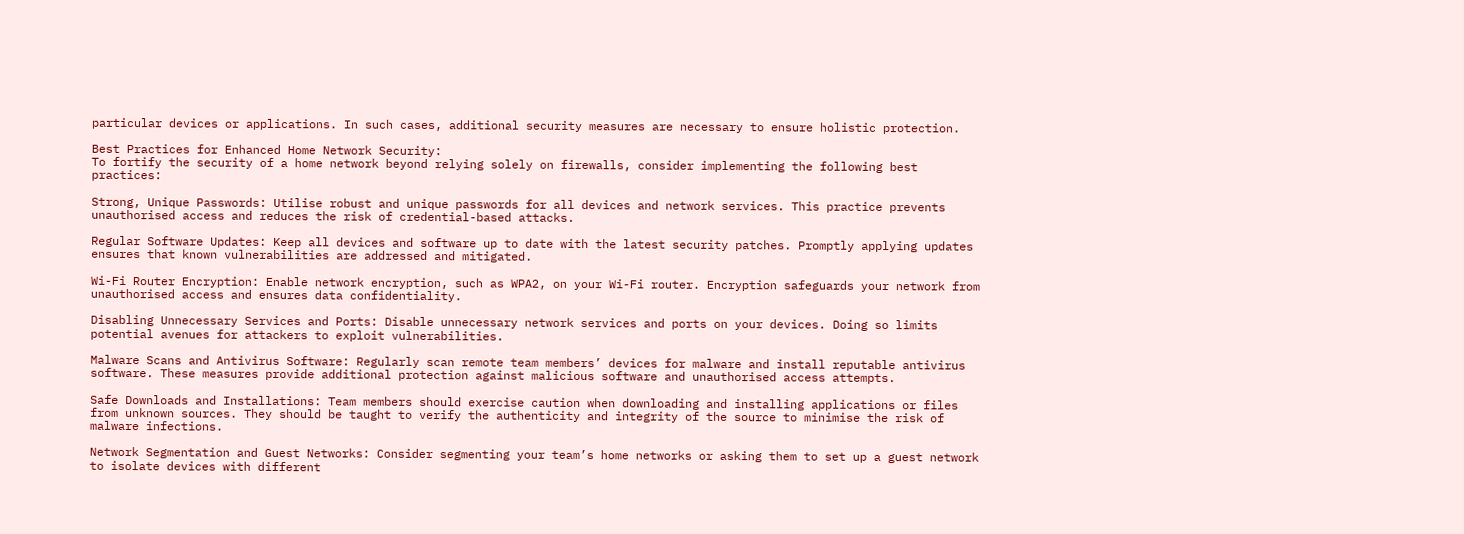particular devices or applications. In such cases, additional security measures are necessary to ensure holistic protection.

Best Practices for Enhanced Home Network Security:
To fortify the security of a home network beyond relying solely on firewalls, consider implementing the following best practices:

Strong, Unique Passwords: Utilise robust and unique passwords for all devices and network services. This practice prevents unauthorised access and reduces the risk of credential-based attacks.

Regular Software Updates: Keep all devices and software up to date with the latest security patches. Promptly applying updates ensures that known vulnerabilities are addressed and mitigated.

Wi-Fi Router Encryption: Enable network encryption, such as WPA2, on your Wi-Fi router. Encryption safeguards your network from unauthorised access and ensures data confidentiality.

Disabling Unnecessary Services and Ports: Disable unnecessary network services and ports on your devices. Doing so limits potential avenues for attackers to exploit vulnerabilities.

Malware Scans and Antivirus Software: Regularly scan remote team members’ devices for malware and install reputable antivirus software. These measures provide additional protection against malicious software and unauthorised access attempts.

Safe Downloads and Installations: Team members should exercise caution when downloading and installing applications or files from unknown sources. They should be taught to verify the authenticity and integrity of the source to minimise the risk of malware infections.

Network Segmentation and Guest Networks: Consider segmenting your team’s home networks or asking them to set up a guest network to isolate devices with different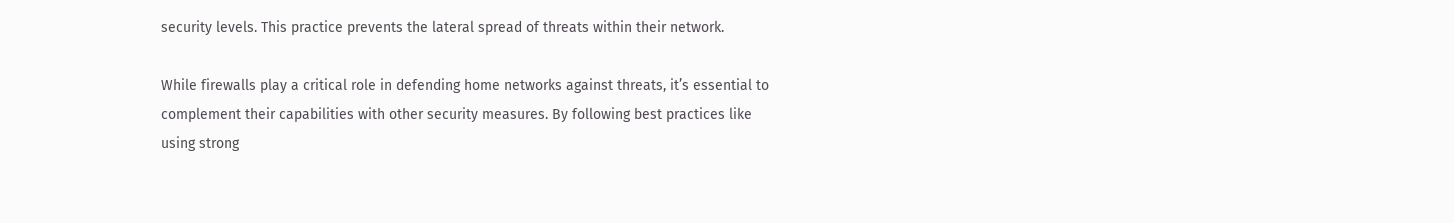security levels. This practice prevents the lateral spread of threats within their network.

While firewalls play a critical role in defending home networks against threats, it’s essential to complement their capabilities with other security measures. By following best practices like using strong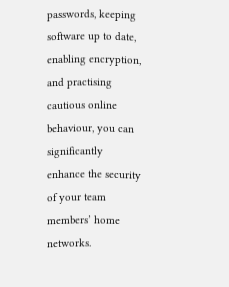passwords, keeping software up to date, enabling encryption, and practising cautious online behaviour, you can significantly enhance the security of your team members’ home networks.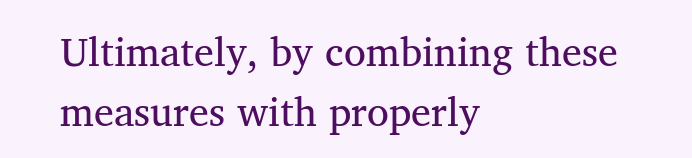Ultimately, by combining these measures with properly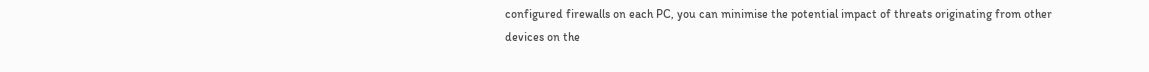configured firewalls on each PC, you can minimise the potential impact of threats originating from other devices on the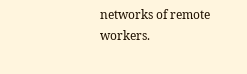networks of remote workers.